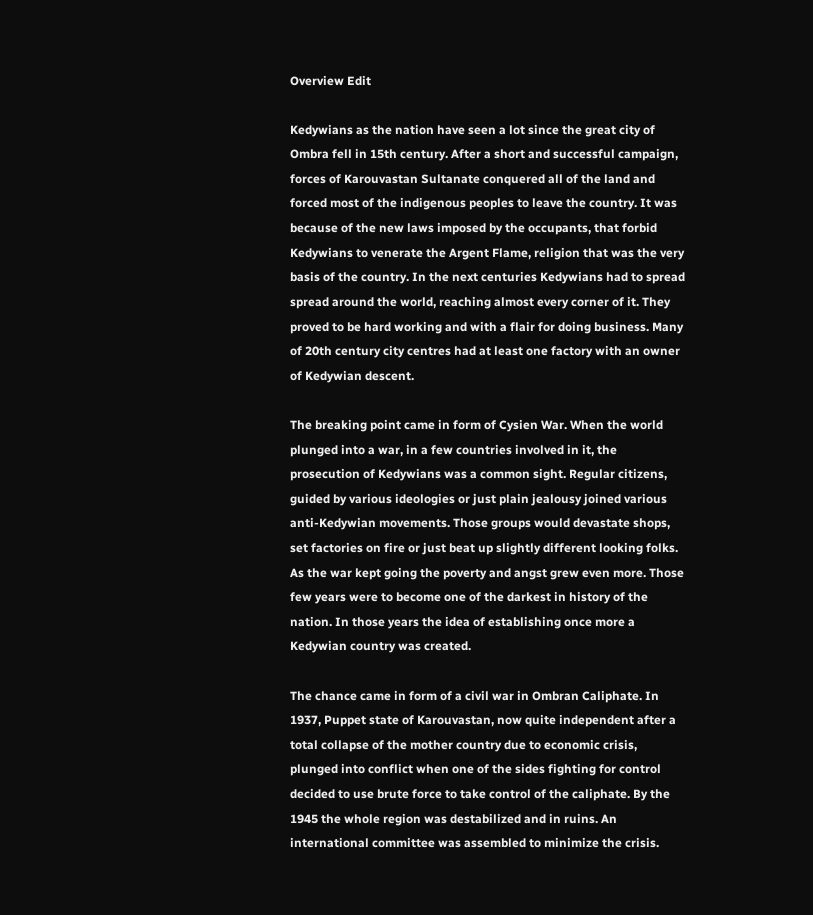Overview Edit

Kedywians as the nation have seen a lot since the great city of Ombra fell in 15th century. After a short and successful campaign, forces of Karouvastan Sultanate conquered all of the land and forced most of the indigenous peoples to leave the country. It was because of the new laws imposed by the occupants, that forbid Kedywians to venerate the Argent Flame, religion that was the very basis of the country. In the next centuries Kedywians had to spread spread around the world, reaching almost every corner of it. They proved to be hard working and with a flair for doing business. Many of 20th century city centres had at least one factory with an owner of Kedywian descent.

The breaking point came in form of Cysien War. When the world plunged into a war, in a few countries involved in it, the prosecution of Kedywians was a common sight. Regular citizens, guided by various ideologies or just plain jealousy joined various anti-Kedywian movements. Those groups would devastate shops, set factories on fire or just beat up slightly different looking folks. As the war kept going the poverty and angst grew even more. Those few years were to become one of the darkest in history of the nation. In those years the idea of establishing once more a Kedywian country was created.

The chance came in form of a civil war in Ombran Caliphate. In 1937, Puppet state of Karouvastan, now quite independent after a total collapse of the mother country due to economic crisis, plunged into conflict when one of the sides fighting for control decided to use brute force to take control of the caliphate. By the 1945 the whole region was destabilized and in ruins. An international committee was assembled to minimize the crisis.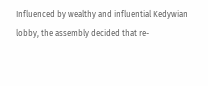Influenced by wealthy and influential Kedywian lobby, the assembly decided that re-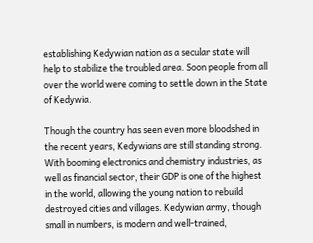establishing Kedywian nation as a secular state will help to stabilize the troubled area. Soon people from all over the world were coming to settle down in the State of Kedywia.

Though the country has seen even more bloodshed in the recent years, Kedywians are still standing strong. With booming electronics and chemistry industries, as well as financial sector, their GDP is one of the highest in the world, allowing the young nation to rebuild destroyed cities and villages. Kedywian army, though small in numbers, is modern and well-trained,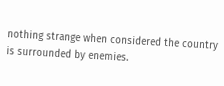nothing strange when considered the country is surrounded by enemies.